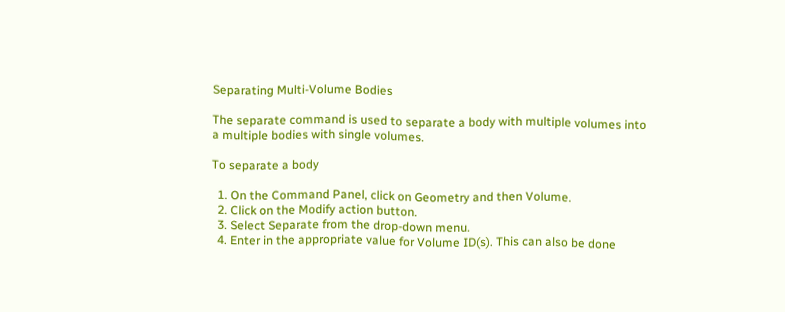Separating Multi-Volume Bodies

The separate command is used to separate a body with multiple volumes into a multiple bodies with single volumes.

To separate a body

  1. On the Command Panel, click on Geometry and then Volume.
  2. Click on the Modify action button.
  3. Select Separate from the drop-down menu.
  4. Enter in the appropriate value for Volume ID(s). This can also be done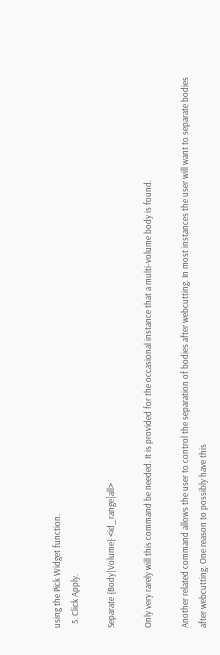using the Pick Widget function.
  5. Click Apply.

Separate {Body|Volume} <id_range|all>

Only very rarely will this command be needed. It is provided for the occasional instance that a multi-volume body is found.

Another related command allows the user to control the separation of bodies after webcutting. In most instances the user will want to separate bodies after webcutting. One reason to possibly have this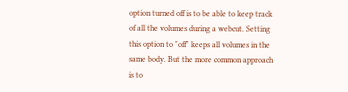option turned off is to be able to keep track of all the volumes during a webcut. Setting this option to "off" keeps all volumes in the same body. But the more common approach is to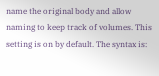name the original body and allow naming to keep track of volumes. This setting is on by default. The syntax is: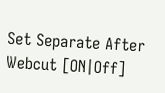Set Separate After Webcut [ON|Off]